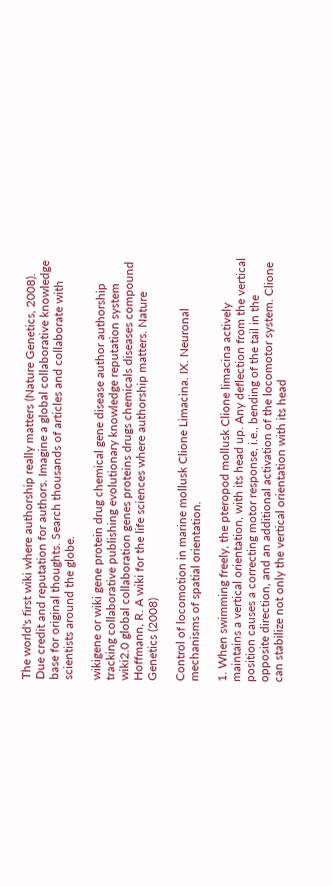The world's first wiki where authorship really matters (Nature Genetics, 2008). Due credit and reputation for authors. Imagine a global collaborative knowledge base for original thoughts. Search thousands of articles and collaborate with scientists around the globe.

wikigene or wiki gene protein drug chemical gene disease author authorship tracking collaborative publishing evolutionary knowledge reputation system wiki2.0 global collaboration genes proteins drugs chemicals diseases compound
Hoffmann, R. A wiki for the life sciences where authorship matters. Nature Genetics (2008)

Control of locomotion in marine mollusk Clione Limacina. IX. Neuronal mechanisms of spatial orientation.

1. When swimming freely, the pteropod mollusk Clione limacina actively maintains a vertical orientation, with its head up. Any deflection from the vertical position causes a correcting motor response, i.e., bending of the tail in the opposite direction, and an additional activation of the locomotor system. Clione can stabilize not only the vertical orientation with its head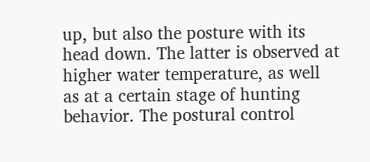up, but also the posture with its head down. The latter is observed at higher water temperature, as well as at a certain stage of hunting behavior. The postural control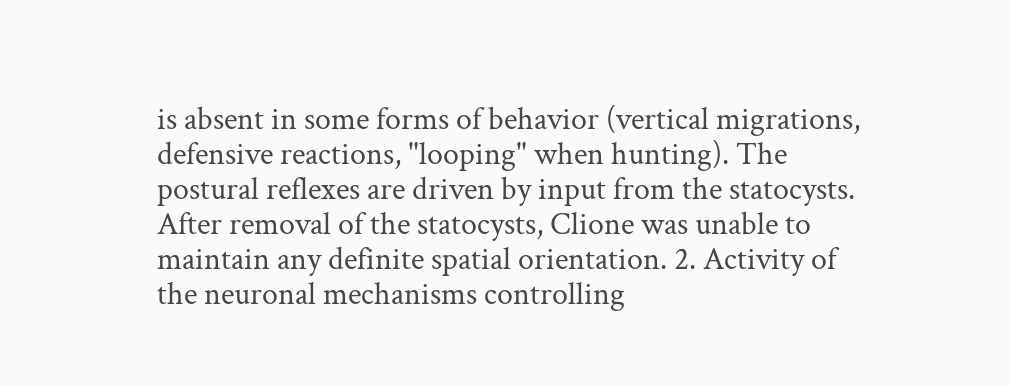is absent in some forms of behavior (vertical migrations, defensive reactions, "looping" when hunting). The postural reflexes are driven by input from the statocysts. After removal of the statocysts, Clione was unable to maintain any definite spatial orientation. 2. Activity of the neuronal mechanisms controlling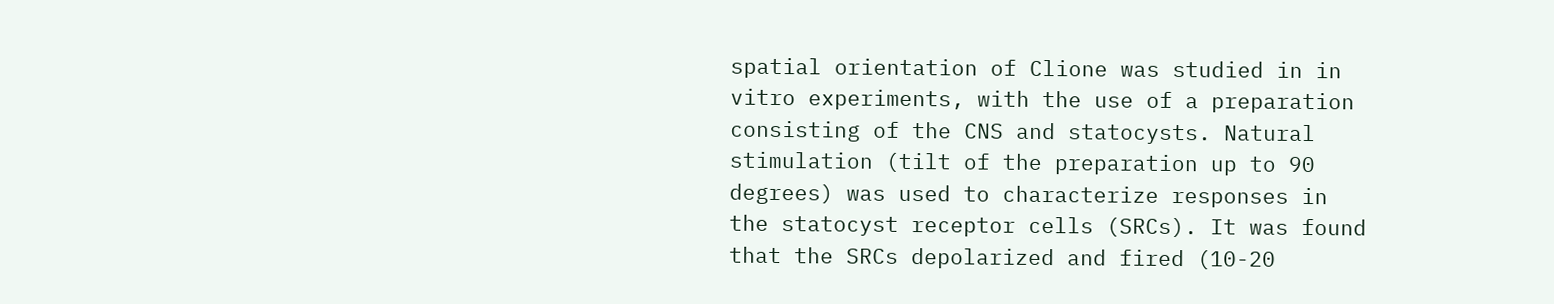spatial orientation of Clione was studied in in vitro experiments, with the use of a preparation consisting of the CNS and statocysts. Natural stimulation (tilt of the preparation up to 90 degrees) was used to characterize responses in the statocyst receptor cells (SRCs). It was found that the SRCs depolarized and fired (10-20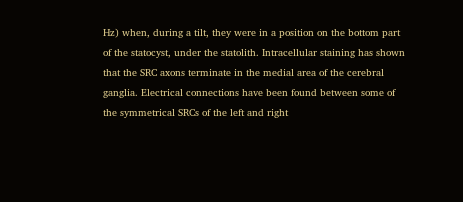Hz) when, during a tilt, they were in a position on the bottom part of the statocyst, under the statolith. Intracellular staining has shown that the SRC axons terminate in the medial area of the cerebral ganglia. Electrical connections have been found between some of the symmetrical SRCs of the left and right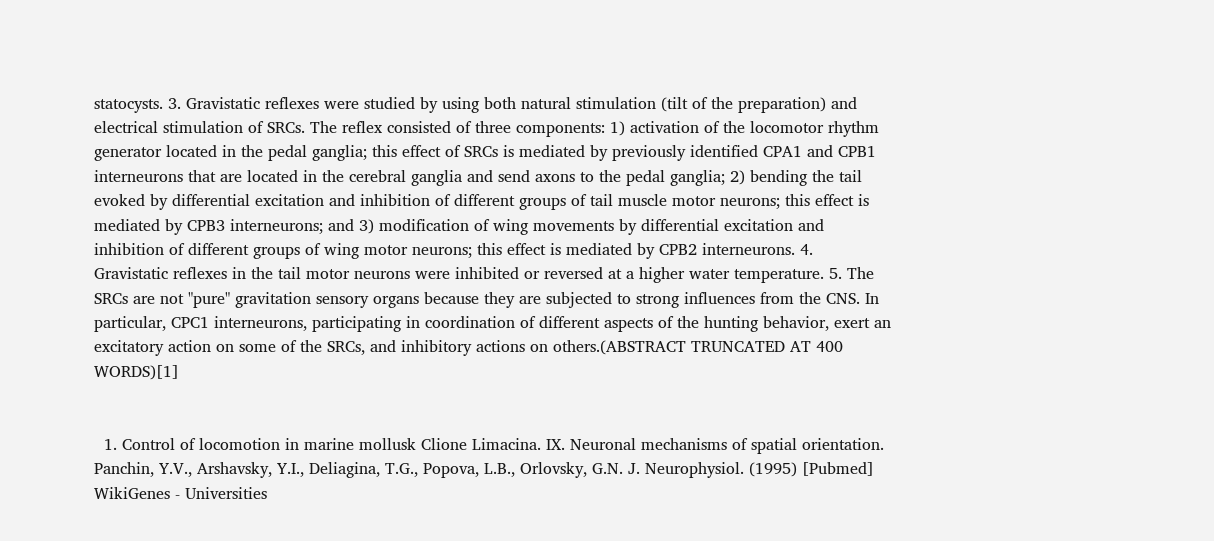statocysts. 3. Gravistatic reflexes were studied by using both natural stimulation (tilt of the preparation) and electrical stimulation of SRCs. The reflex consisted of three components: 1) activation of the locomotor rhythm generator located in the pedal ganglia; this effect of SRCs is mediated by previously identified CPA1 and CPB1 interneurons that are located in the cerebral ganglia and send axons to the pedal ganglia; 2) bending the tail evoked by differential excitation and inhibition of different groups of tail muscle motor neurons; this effect is mediated by CPB3 interneurons; and 3) modification of wing movements by differential excitation and inhibition of different groups of wing motor neurons; this effect is mediated by CPB2 interneurons. 4. Gravistatic reflexes in the tail motor neurons were inhibited or reversed at a higher water temperature. 5. The SRCs are not "pure" gravitation sensory organs because they are subjected to strong influences from the CNS. In particular, CPC1 interneurons, participating in coordination of different aspects of the hunting behavior, exert an excitatory action on some of the SRCs, and inhibitory actions on others.(ABSTRACT TRUNCATED AT 400 WORDS)[1]


  1. Control of locomotion in marine mollusk Clione Limacina. IX. Neuronal mechanisms of spatial orientation. Panchin, Y.V., Arshavsky, Y.I., Deliagina, T.G., Popova, L.B., Orlovsky, G.N. J. Neurophysiol. (1995) [Pubmed]
WikiGenes - Universities